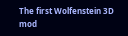The first Wolfenstein 3D mod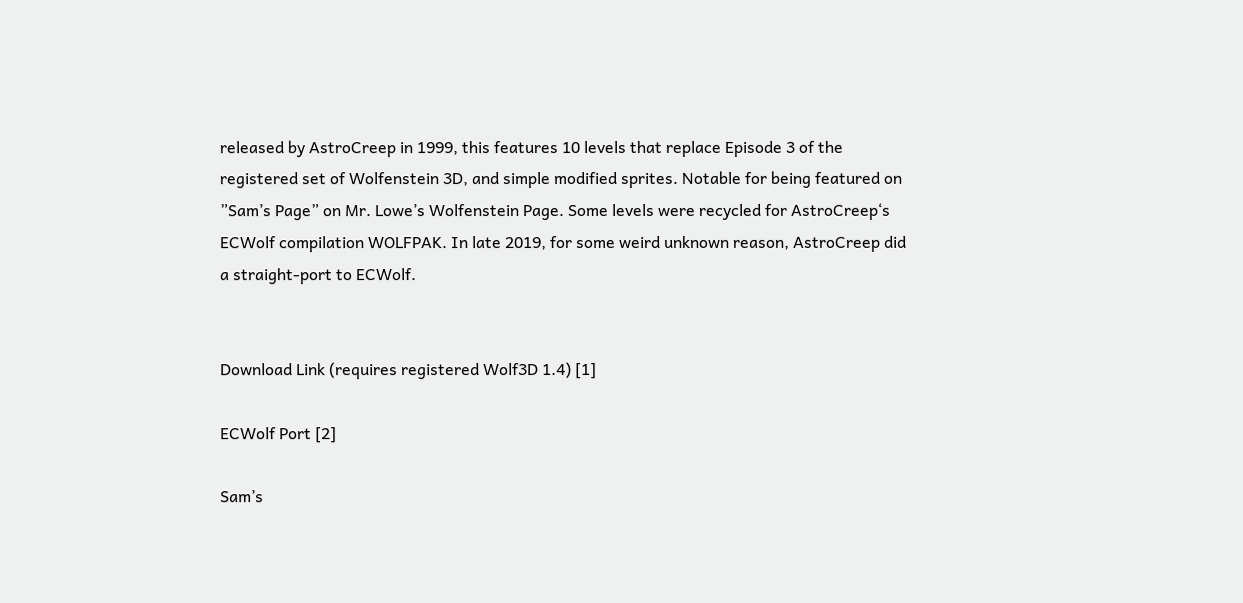released by AstroCreep in 1999, this features 10 levels that replace Episode 3 of the registered set of Wolfenstein 3D, and simple modified sprites. Notable for being featured on ”Sam’s Page” on Mr. Lowe’s Wolfenstein Page. Some levels were recycled for AstroCreep‘s ECWolf compilation WOLFPAK. In late 2019, for some weird unknown reason, AstroCreep did a straight-port to ECWolf.


Download Link (requires registered Wolf3D 1.4) [1]

ECWolf Port [2]

Sam’s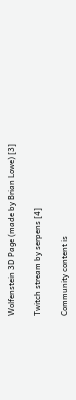Wolfenstein 3D Page (made by Brian Lowe) [3]

Twitch stream by serpens [4]

Community content is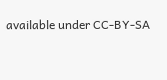available under CC-BY-SA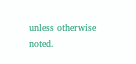unless otherwise noted.